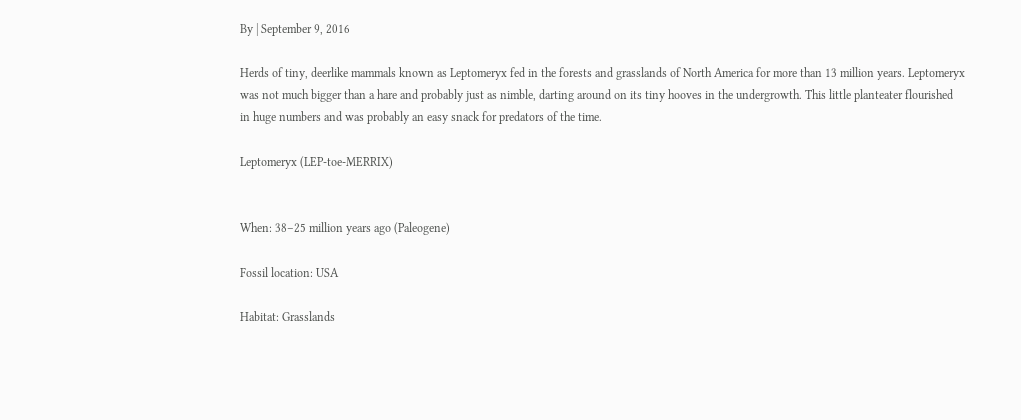By | September 9, 2016

Herds of tiny, deerlike mammals known as Leptomeryx fed in the forests and grasslands of North America for more than 13 million years. Leptomeryx was not much bigger than a hare and probably just as nimble, darting around on its tiny hooves in the undergrowth. This little planteater flourished in huge numbers and was probably an easy snack for predators of the time.

Leptomeryx (LEP-toe-MERRIX)


When: 38–25 million years ago (Paleogene)

Fossil location: USA

Habitat: Grasslands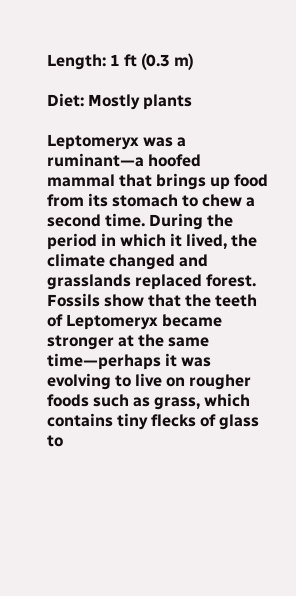Length: 1 ft (0.3 m)

Diet: Mostly plants

Leptomeryx was a ruminant—a hoofed mammal that brings up food from its stomach to chew a second time. During the period in which it lived, the climate changed and grasslands replaced forest. Fossils show that the teeth of Leptomeryx became stronger at the same time—perhaps it was evolving to live on rougher foods such as grass, which contains tiny flecks of glass to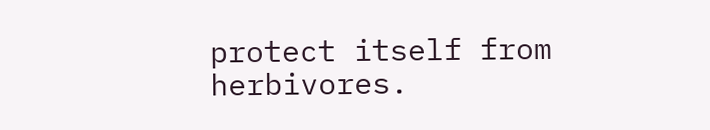protect itself from herbivores.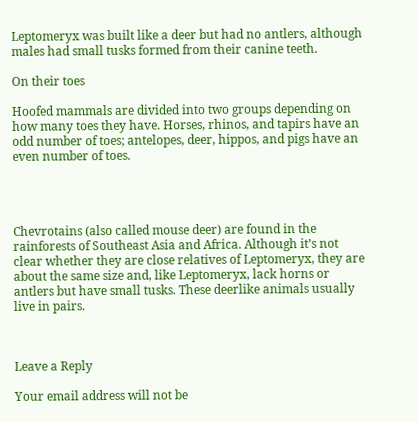Leptomeryx was built like a deer but had no antlers, although males had small tusks formed from their canine teeth.

On their toes

Hoofed mammals are divided into two groups depending on how many toes they have. Horses, rhinos, and tapirs have an odd number of toes; antelopes, deer, hippos, and pigs have an even number of toes.




Chevrotains (also called mouse deer) are found in the rainforests of Southeast Asia and Africa. Although it’s not clear whether they are close relatives of Leptomeryx, they are about the same size and, like Leptomeryx, lack horns or antlers but have small tusks. These deerlike animals usually live in pairs.



Leave a Reply

Your email address will not be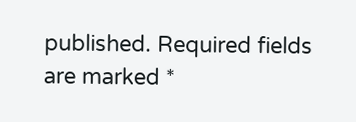published. Required fields are marked *